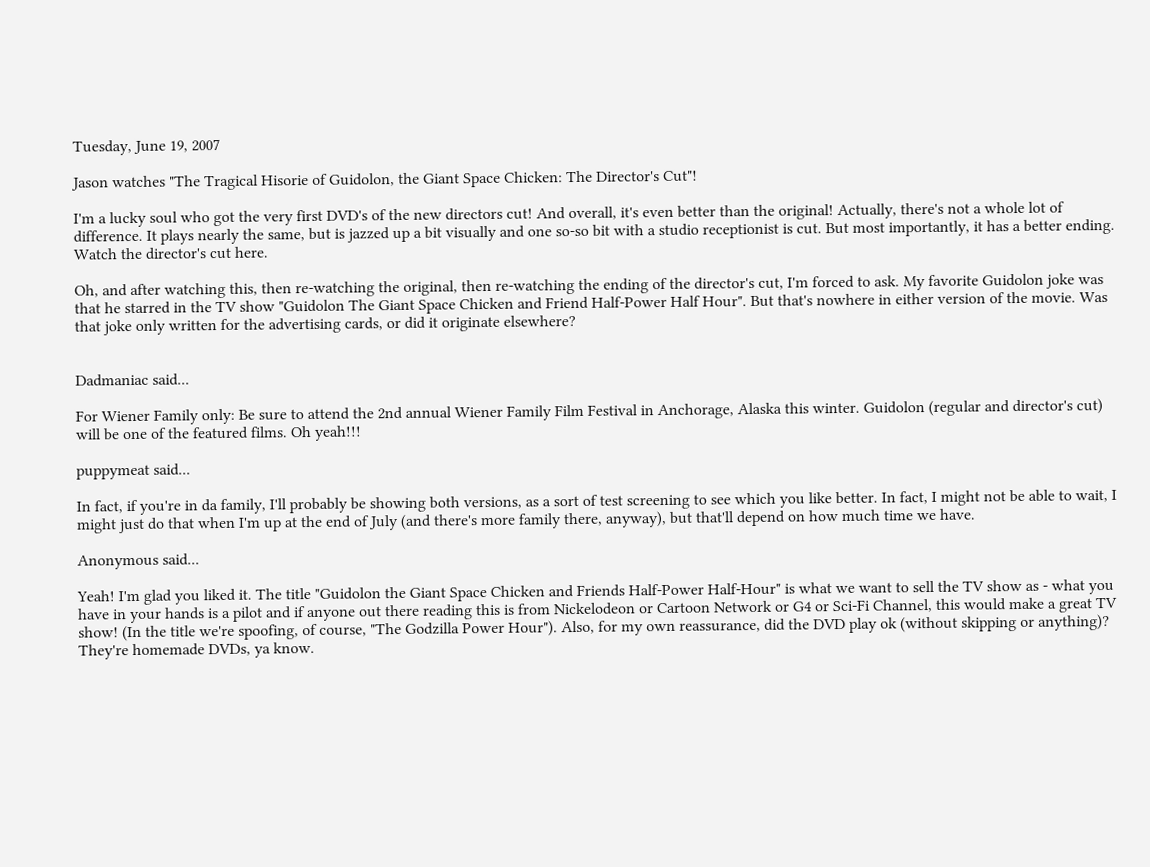Tuesday, June 19, 2007

Jason watches "The Tragical Hisorie of Guidolon, the Giant Space Chicken: The Director's Cut"!

I'm a lucky soul who got the very first DVD's of the new directors cut! And overall, it's even better than the original! Actually, there's not a whole lot of difference. It plays nearly the same, but is jazzed up a bit visually and one so-so bit with a studio receptionist is cut. But most importantly, it has a better ending. Watch the director's cut here.

Oh, and after watching this, then re-watching the original, then re-watching the ending of the director's cut, I'm forced to ask. My favorite Guidolon joke was that he starred in the TV show "Guidolon The Giant Space Chicken and Friend Half-Power Half Hour". But that's nowhere in either version of the movie. Was that joke only written for the advertising cards, or did it originate elsewhere?


Dadmaniac said...

For Wiener Family only: Be sure to attend the 2nd annual Wiener Family Film Festival in Anchorage, Alaska this winter. Guidolon (regular and director's cut) will be one of the featured films. Oh yeah!!!

puppymeat said...

In fact, if you're in da family, I'll probably be showing both versions, as a sort of test screening to see which you like better. In fact, I might not be able to wait, I might just do that when I'm up at the end of July (and there's more family there, anyway), but that'll depend on how much time we have.

Anonymous said...

Yeah! I'm glad you liked it. The title "Guidolon the Giant Space Chicken and Friends Half-Power Half-Hour" is what we want to sell the TV show as - what you have in your hands is a pilot and if anyone out there reading this is from Nickelodeon or Cartoon Network or G4 or Sci-Fi Channel, this would make a great TV show! (In the title we're spoofing, of course, "The Godzilla Power Hour"). Also, for my own reassurance, did the DVD play ok (without skipping or anything)? They're homemade DVDs, ya know.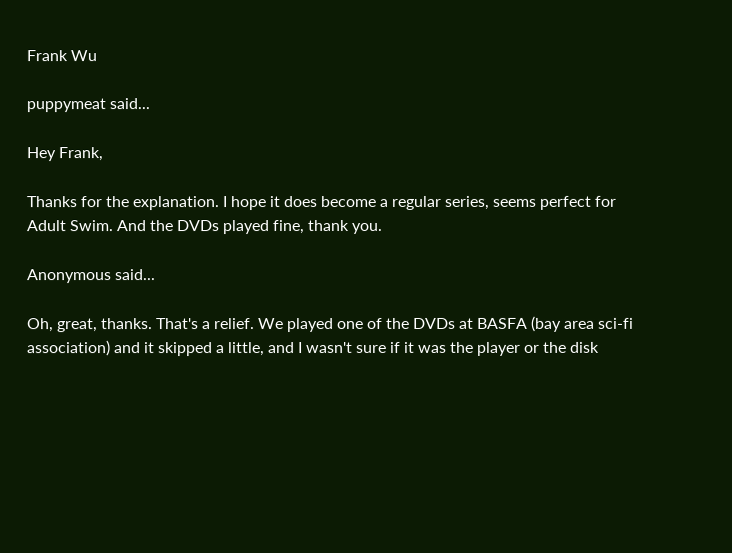Frank Wu

puppymeat said...

Hey Frank,

Thanks for the explanation. I hope it does become a regular series, seems perfect for Adult Swim. And the DVDs played fine, thank you.

Anonymous said...

Oh, great, thanks. That's a relief. We played one of the DVDs at BASFA (bay area sci-fi association) and it skipped a little, and I wasn't sure if it was the player or the disk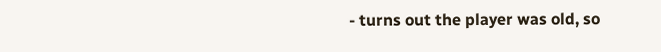- turns out the player was old, so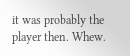it was probably the player then. Whew.